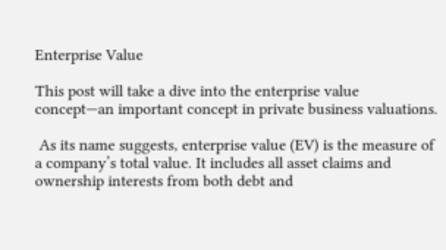Enterprise Value

This post will take a dive into the enterprise value concept—an important concept in private business valuations.

 As its name suggests, enterprise value (EV) is the measure of a company’s total value. It includes all asset claims and ownership interests from both debt and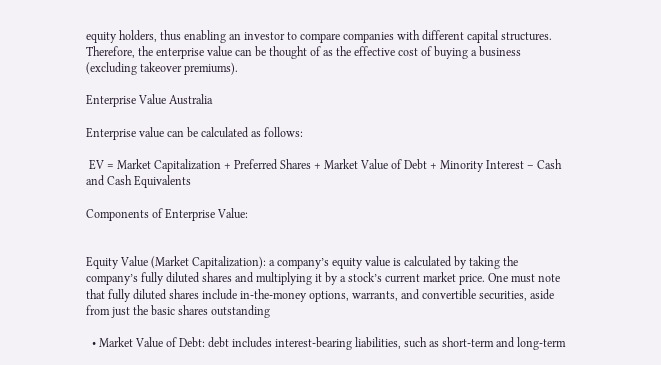equity holders, thus enabling an investor to compare companies with different capital structures. Therefore, the enterprise value can be thought of as the effective cost of buying a business (excluding takeover premiums).

Enterprise Value Australia

Enterprise value can be calculated as follows:

 EV = Market Capitalization + Preferred Shares + Market Value of Debt + Minority Interest – Cash and Cash Equivalents

Components of Enterprise Value:


Equity Value (Market Capitalization): a company’s equity value is calculated by taking the company’s fully diluted shares and multiplying it by a stock’s current market price. One must note that fully diluted shares include in-the-money options, warrants, and convertible securities, aside from just the basic shares outstanding

  • Market Value of Debt: debt includes interest-bearing liabilities, such as short-term and long-term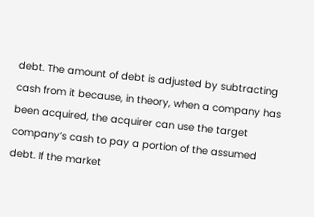debt. The amount of debt is adjusted by subtracting cash from it because, in theory, when a company has been acquired, the acquirer can use the target company’s cash to pay a portion of the assumed debt. If the market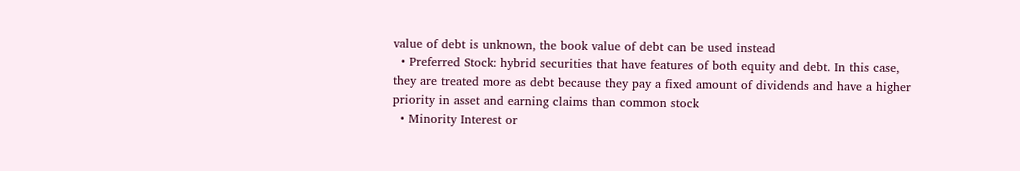value of debt is unknown, the book value of debt can be used instead
  • Preferred Stock: hybrid securities that have features of both equity and debt. In this case, they are treated more as debt because they pay a fixed amount of dividends and have a higher priority in asset and earning claims than common stock
  • Minority Interest or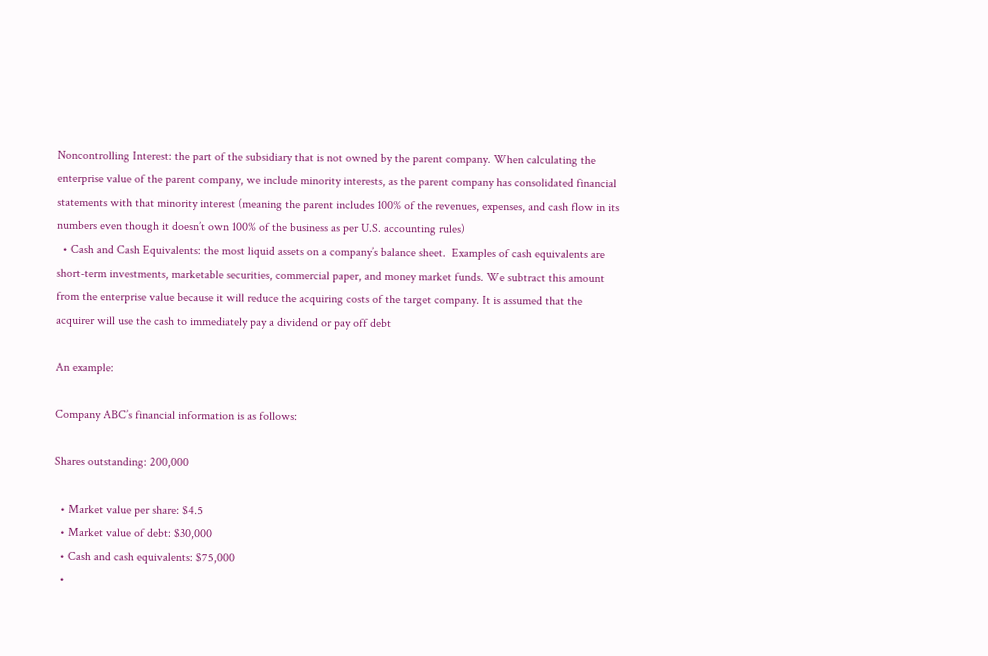Noncontrolling Interest: the part of the subsidiary that is not owned by the parent company. When calculating the enterprise value of the parent company, we include minority interests, as the parent company has consolidated financial statements with that minority interest (meaning the parent includes 100% of the revenues, expenses, and cash flow in its numbers even though it doesn’t own 100% of the business as per U.S. accounting rules)
  • Cash and Cash Equivalents: the most liquid assets on a company’s balance sheet.  Examples of cash equivalents are short-term investments, marketable securities, commercial paper, and money market funds. We subtract this amount from the enterprise value because it will reduce the acquiring costs of the target company. It is assumed that the acquirer will use the cash to immediately pay a dividend or pay off debt

An example:

Company ABC’s financial information is as follows:

Shares outstanding: 200,000

  • Market value per share: $4.5
  • Market value of debt: $30,000
  • Cash and cash equivalents: $75,000
  •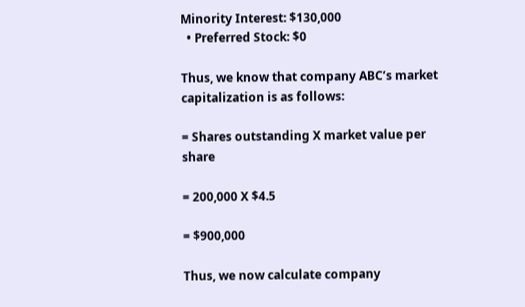Minority Interest: $130,000
  • Preferred Stock: $0

Thus, we know that company ABC’s market capitalization is as follows:

= Shares outstanding X market value per share

= 200,000 X $4.5

= $900,000

Thus, we now calculate company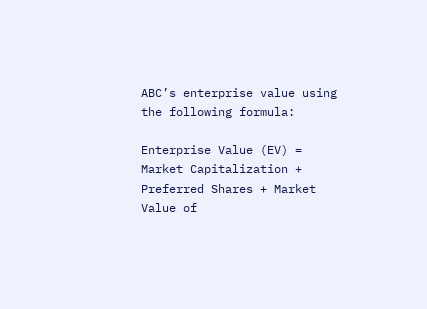ABC’s enterprise value using the following formula:

Enterprise Value (EV) = Market Capitalization + Preferred Shares + Market Value of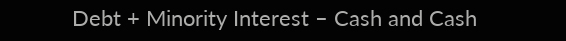Debt + Minority Interest – Cash and Cash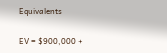Equivalents

EV = $900,000 +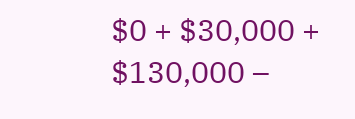$0 + $30,000 + $130,000 –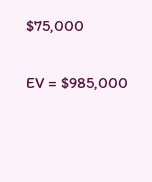$75,000

EV = $985,000